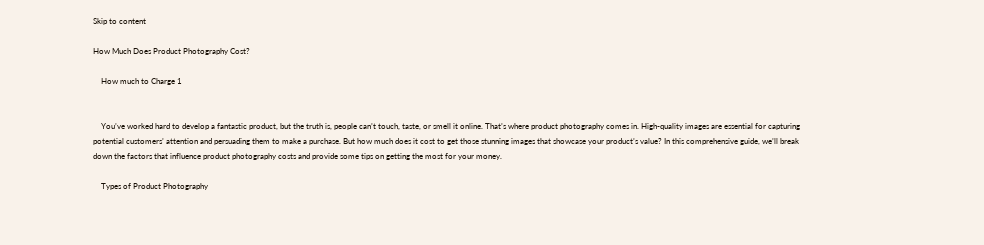Skip to content

How Much Does Product Photography Cost?

    How much to Charge 1


    You’ve worked hard to develop a fantastic product, but the truth is, people can’t touch, taste, or smell it online. That’s where product photography comes in. High-quality images are essential for capturing potential customers’ attention and persuading them to make a purchase. But how much does it cost to get those stunning images that showcase your product’s value? In this comprehensive guide, we’ll break down the factors that influence product photography costs and provide some tips on getting the most for your money.

    Types of Product Photography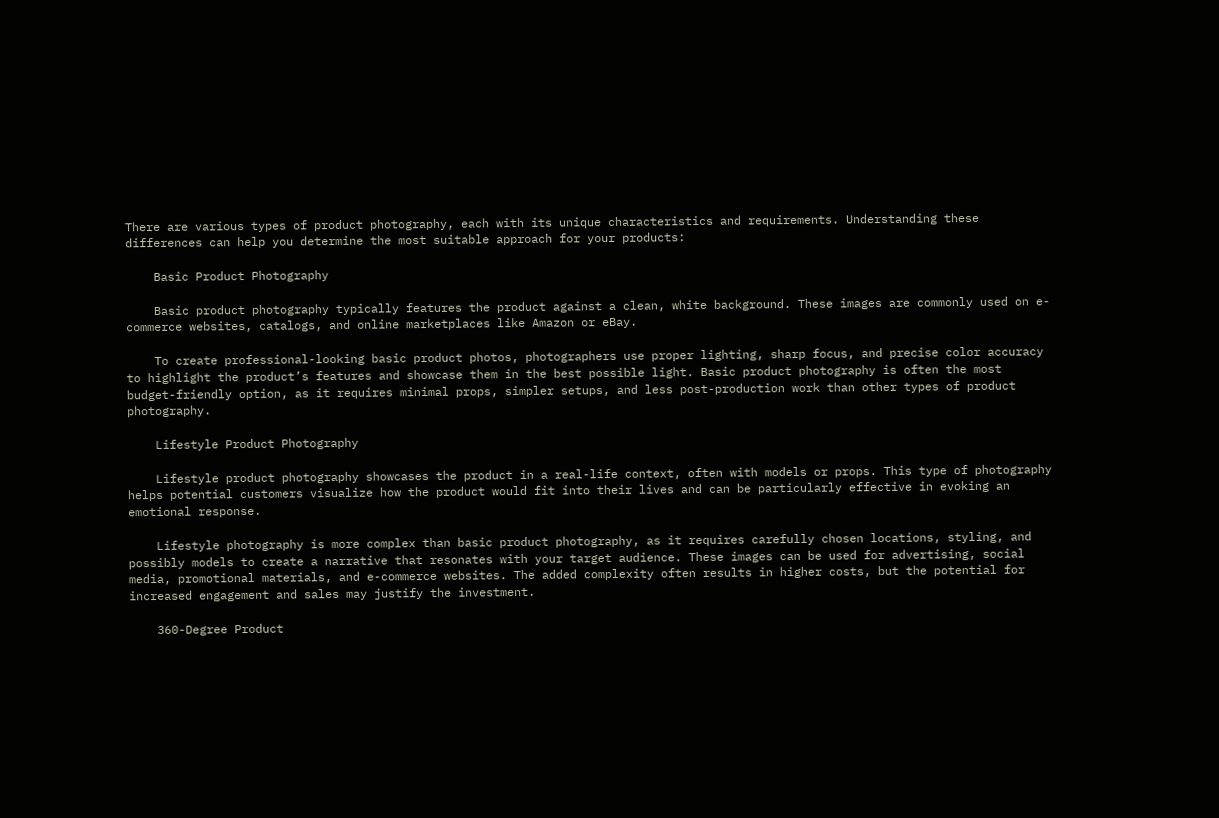There are various types of product photography, each with its unique characteristics and requirements. Understanding these differences can help you determine the most suitable approach for your products:

    Basic Product Photography

    Basic product photography typically features the product against a clean, white background. These images are commonly used on e-commerce websites, catalogs, and online marketplaces like Amazon or eBay.

    To create professional-looking basic product photos, photographers use proper lighting, sharp focus, and precise color accuracy to highlight the product’s features and showcase them in the best possible light. Basic product photography is often the most budget-friendly option, as it requires minimal props, simpler setups, and less post-production work than other types of product photography.

    Lifestyle Product Photography

    Lifestyle product photography showcases the product in a real-life context, often with models or props. This type of photography helps potential customers visualize how the product would fit into their lives and can be particularly effective in evoking an emotional response.

    Lifestyle photography is more complex than basic product photography, as it requires carefully chosen locations, styling, and possibly models to create a narrative that resonates with your target audience. These images can be used for advertising, social media, promotional materials, and e-commerce websites. The added complexity often results in higher costs, but the potential for increased engagement and sales may justify the investment.

    360-Degree Product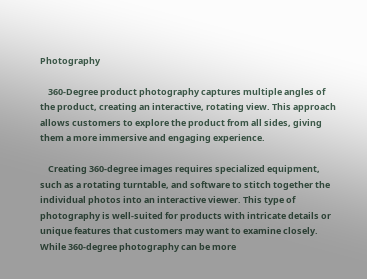Photography

    360-Degree product photography captures multiple angles of the product, creating an interactive, rotating view. This approach allows customers to explore the product from all sides, giving them a more immersive and engaging experience.

    Creating 360-degree images requires specialized equipment, such as a rotating turntable, and software to stitch together the individual photos into an interactive viewer. This type of photography is well-suited for products with intricate details or unique features that customers may want to examine closely. While 360-degree photography can be more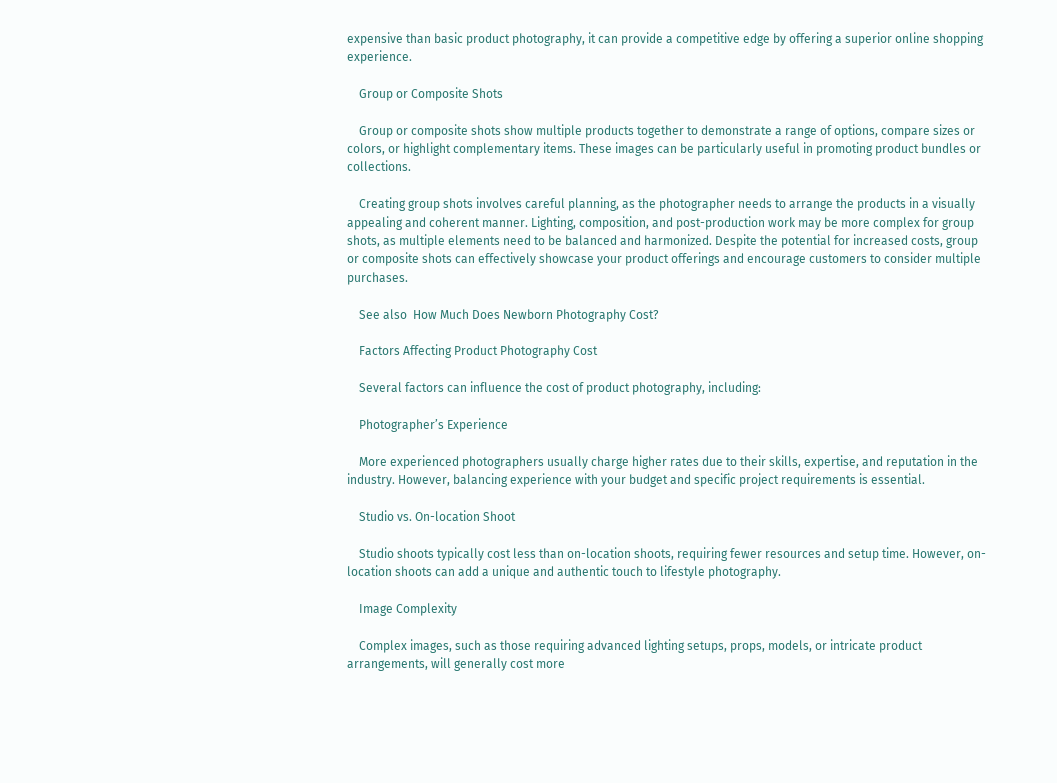expensive than basic product photography, it can provide a competitive edge by offering a superior online shopping experience.

    Group or Composite Shots

    Group or composite shots show multiple products together to demonstrate a range of options, compare sizes or colors, or highlight complementary items. These images can be particularly useful in promoting product bundles or collections.

    Creating group shots involves careful planning, as the photographer needs to arrange the products in a visually appealing and coherent manner. Lighting, composition, and post-production work may be more complex for group shots, as multiple elements need to be balanced and harmonized. Despite the potential for increased costs, group or composite shots can effectively showcase your product offerings and encourage customers to consider multiple purchases.

    See also  How Much Does Newborn Photography Cost?

    Factors Affecting Product Photography Cost

    Several factors can influence the cost of product photography, including:

    Photographer’s Experience

    More experienced photographers usually charge higher rates due to their skills, expertise, and reputation in the industry. However, balancing experience with your budget and specific project requirements is essential.

    Studio vs. On-location Shoot

    Studio shoots typically cost less than on-location shoots, requiring fewer resources and setup time. However, on-location shoots can add a unique and authentic touch to lifestyle photography.

    Image Complexity

    Complex images, such as those requiring advanced lighting setups, props, models, or intricate product arrangements, will generally cost more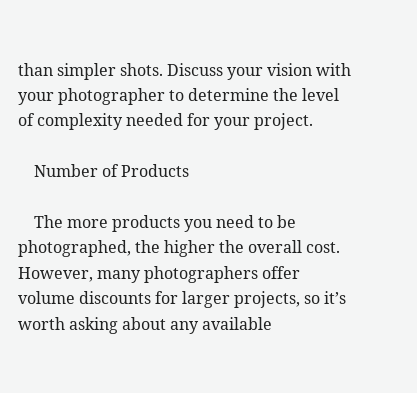than simpler shots. Discuss your vision with your photographer to determine the level of complexity needed for your project.

    Number of Products

    The more products you need to be photographed, the higher the overall cost. However, many photographers offer volume discounts for larger projects, so it’s worth asking about any available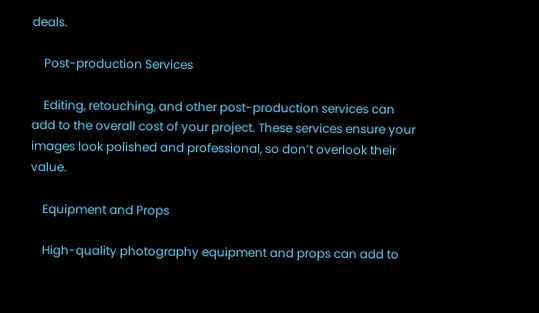deals.

    Post-production Services

    Editing, retouching, and other post-production services can add to the overall cost of your project. These services ensure your images look polished and professional, so don’t overlook their value.

    Equipment and Props

    High-quality photography equipment and props can add to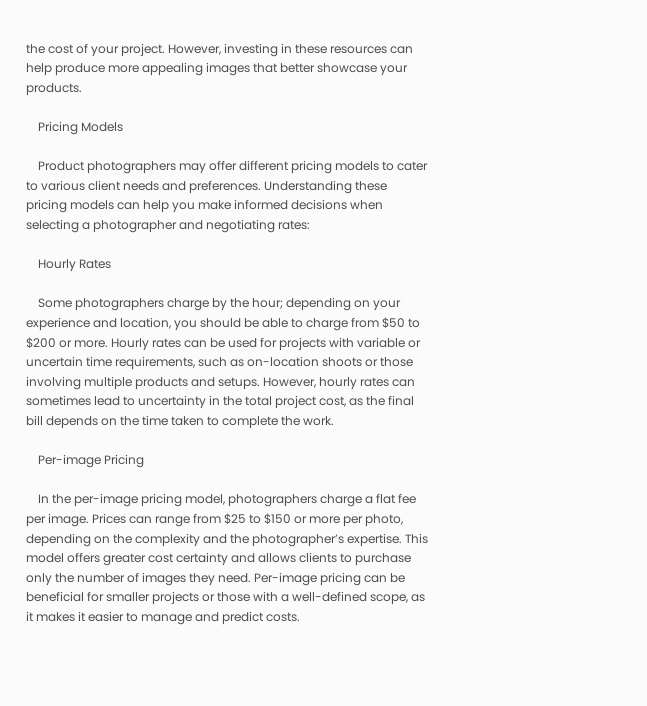the cost of your project. However, investing in these resources can help produce more appealing images that better showcase your products.

    Pricing Models

    Product photographers may offer different pricing models to cater to various client needs and preferences. Understanding these pricing models can help you make informed decisions when selecting a photographer and negotiating rates:

    Hourly Rates

    Some photographers charge by the hour; depending on your experience and location, you should be able to charge from $50 to $200 or more. Hourly rates can be used for projects with variable or uncertain time requirements, such as on-location shoots or those involving multiple products and setups. However, hourly rates can sometimes lead to uncertainty in the total project cost, as the final bill depends on the time taken to complete the work.

    Per-image Pricing

    In the per-image pricing model, photographers charge a flat fee per image. Prices can range from $25 to $150 or more per photo, depending on the complexity and the photographer’s expertise. This model offers greater cost certainty and allows clients to purchase only the number of images they need. Per-image pricing can be beneficial for smaller projects or those with a well-defined scope, as it makes it easier to manage and predict costs.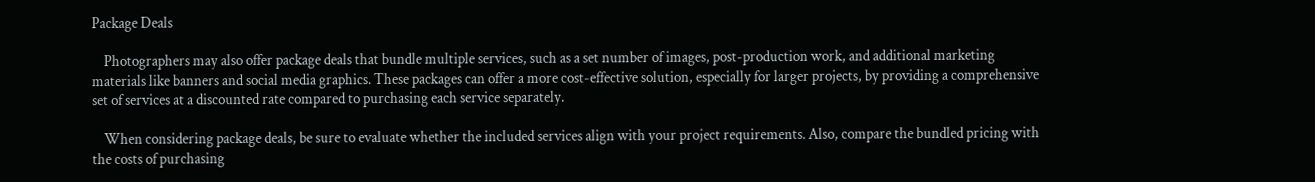Package Deals

    Photographers may also offer package deals that bundle multiple services, such as a set number of images, post-production work, and additional marketing materials like banners and social media graphics. These packages can offer a more cost-effective solution, especially for larger projects, by providing a comprehensive set of services at a discounted rate compared to purchasing each service separately.

    When considering package deals, be sure to evaluate whether the included services align with your project requirements. Also, compare the bundled pricing with the costs of purchasing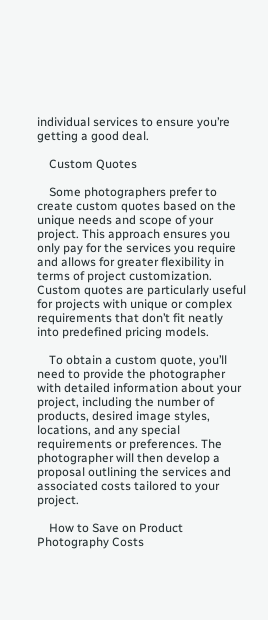individual services to ensure you’re getting a good deal.

    Custom Quotes

    Some photographers prefer to create custom quotes based on the unique needs and scope of your project. This approach ensures you only pay for the services you require and allows for greater flexibility in terms of project customization. Custom quotes are particularly useful for projects with unique or complex requirements that don’t fit neatly into predefined pricing models.

    To obtain a custom quote, you’ll need to provide the photographer with detailed information about your project, including the number of products, desired image styles, locations, and any special requirements or preferences. The photographer will then develop a proposal outlining the services and associated costs tailored to your project.

    How to Save on Product Photography Costs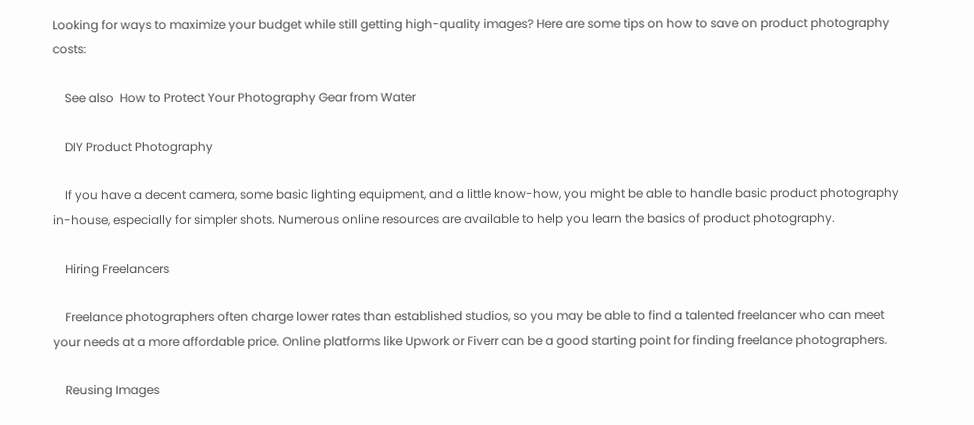Looking for ways to maximize your budget while still getting high-quality images? Here are some tips on how to save on product photography costs:

    See also  How to Protect Your Photography Gear from Water

    DIY Product Photography

    If you have a decent camera, some basic lighting equipment, and a little know-how, you might be able to handle basic product photography in-house, especially for simpler shots. Numerous online resources are available to help you learn the basics of product photography.

    Hiring Freelancers

    Freelance photographers often charge lower rates than established studios, so you may be able to find a talented freelancer who can meet your needs at a more affordable price. Online platforms like Upwork or Fiverr can be a good starting point for finding freelance photographers.

    Reusing Images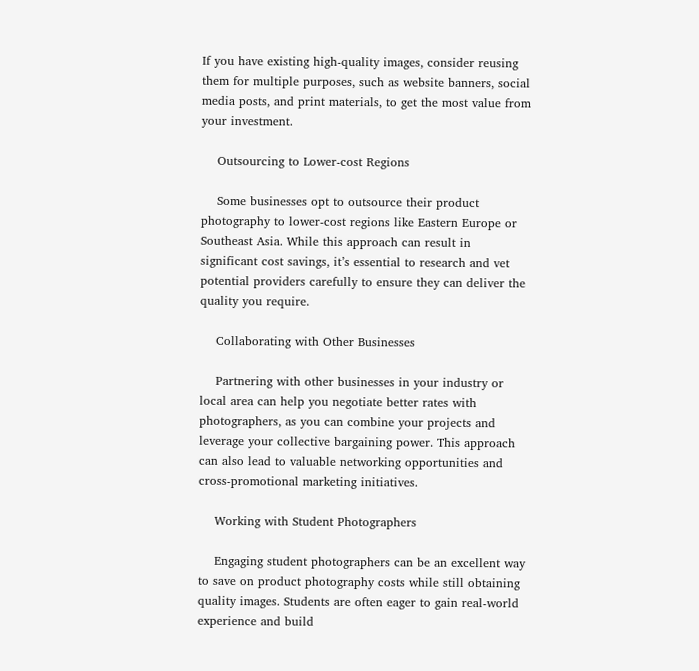If you have existing high-quality images, consider reusing them for multiple purposes, such as website banners, social media posts, and print materials, to get the most value from your investment.

    Outsourcing to Lower-cost Regions

    Some businesses opt to outsource their product photography to lower-cost regions like Eastern Europe or Southeast Asia. While this approach can result in significant cost savings, it’s essential to research and vet potential providers carefully to ensure they can deliver the quality you require.

    Collaborating with Other Businesses

    Partnering with other businesses in your industry or local area can help you negotiate better rates with photographers, as you can combine your projects and leverage your collective bargaining power. This approach can also lead to valuable networking opportunities and cross-promotional marketing initiatives.

    Working with Student Photographers

    Engaging student photographers can be an excellent way to save on product photography costs while still obtaining quality images. Students are often eager to gain real-world experience and build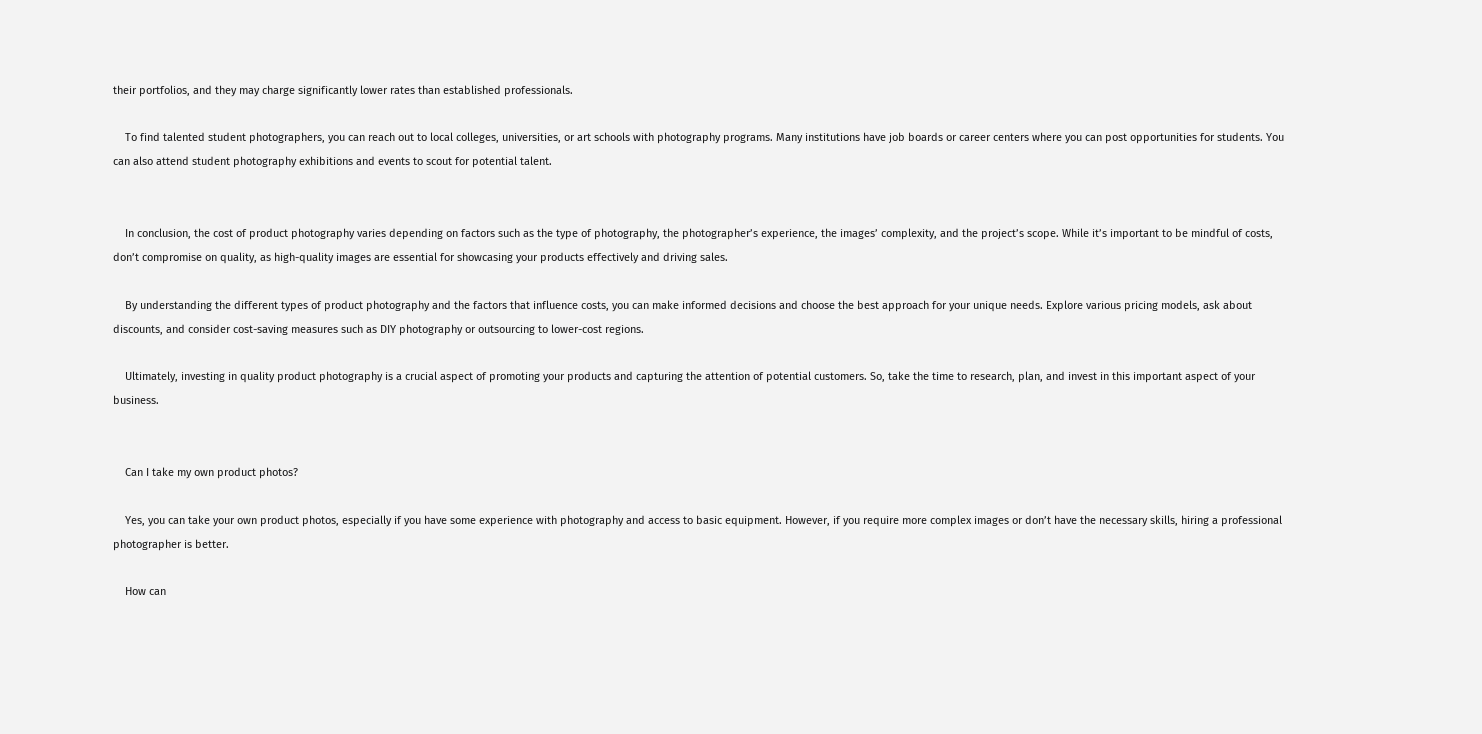their portfolios, and they may charge significantly lower rates than established professionals.

    To find talented student photographers, you can reach out to local colleges, universities, or art schools with photography programs. Many institutions have job boards or career centers where you can post opportunities for students. You can also attend student photography exhibitions and events to scout for potential talent.


    In conclusion, the cost of product photography varies depending on factors such as the type of photography, the photographer’s experience, the images’ complexity, and the project’s scope. While it’s important to be mindful of costs, don’t compromise on quality, as high-quality images are essential for showcasing your products effectively and driving sales.

    By understanding the different types of product photography and the factors that influence costs, you can make informed decisions and choose the best approach for your unique needs. Explore various pricing models, ask about discounts, and consider cost-saving measures such as DIY photography or outsourcing to lower-cost regions.

    Ultimately, investing in quality product photography is a crucial aspect of promoting your products and capturing the attention of potential customers. So, take the time to research, plan, and invest in this important aspect of your business.


    Can I take my own product photos?

    Yes, you can take your own product photos, especially if you have some experience with photography and access to basic equipment. However, if you require more complex images or don’t have the necessary skills, hiring a professional photographer is better.

    How can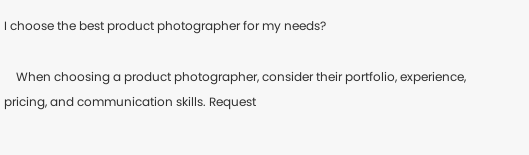I choose the best product photographer for my needs?

    When choosing a product photographer, consider their portfolio, experience, pricing, and communication skills. Request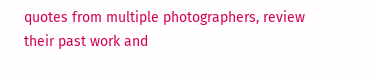quotes from multiple photographers, review their past work and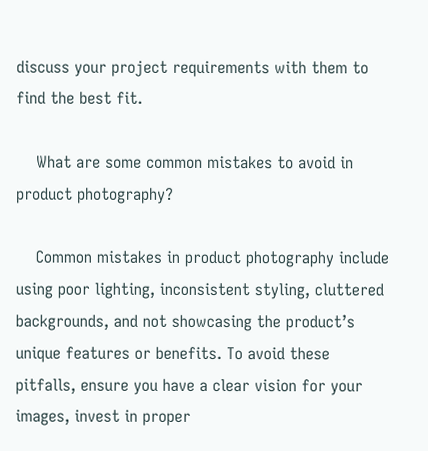discuss your project requirements with them to find the best fit.

    What are some common mistakes to avoid in product photography?

    Common mistakes in product photography include using poor lighting, inconsistent styling, cluttered backgrounds, and not showcasing the product’s unique features or benefits. To avoid these pitfalls, ensure you have a clear vision for your images, invest in proper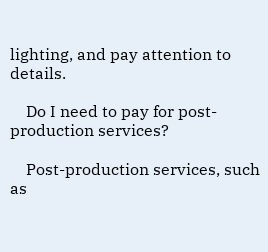lighting, and pay attention to details.

    Do I need to pay for post-production services?

    Post-production services, such as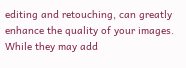editing and retouching, can greatly enhance the quality of your images. While they may add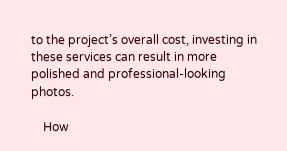to the project’s overall cost, investing in these services can result in more polished and professional-looking photos.

    How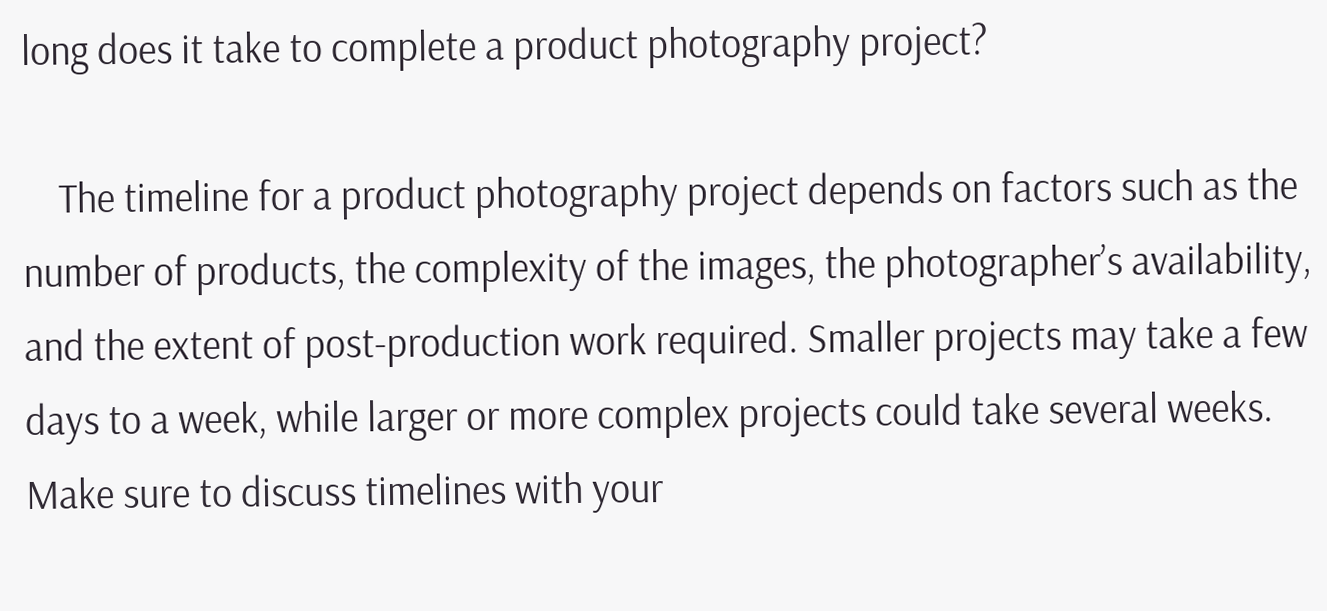long does it take to complete a product photography project?

    The timeline for a product photography project depends on factors such as the number of products, the complexity of the images, the photographer’s availability, and the extent of post-production work required. Smaller projects may take a few days to a week, while larger or more complex projects could take several weeks. Make sure to discuss timelines with your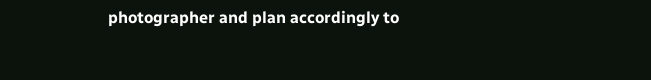photographer and plan accordingly to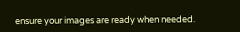ensure your images are ready when needed.